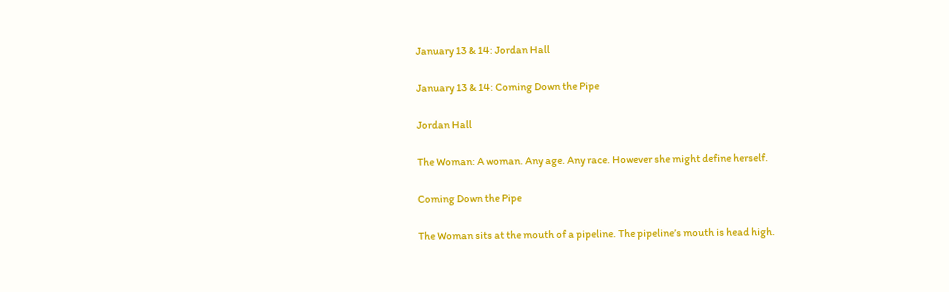January 13 & 14: Jordan Hall

January 13 & 14: Coming Down the Pipe

Jordan Hall

The Woman: A woman. Any age. Any race. However she might define herself.

Coming Down the Pipe

The Woman sits at the mouth of a pipeline. The pipeline’s mouth is head high.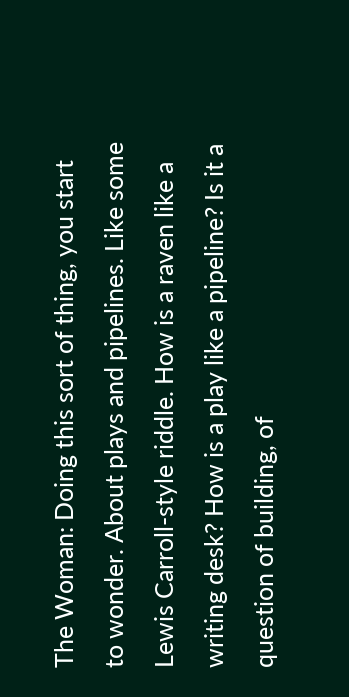The Woman: Doing this sort of thing, you start to wonder. About plays and pipelines. Like some Lewis Carroll-style riddle. How is a raven like a writing desk? How is a play like a pipeline? Is it a question of building, of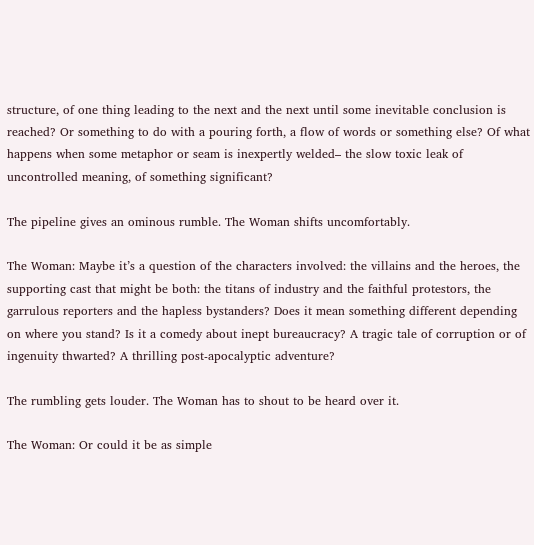structure, of one thing leading to the next and the next until some inevitable conclusion is reached? Or something to do with a pouring forth, a flow of words or something else? Of what happens when some metaphor or seam is inexpertly welded– the slow toxic leak of uncontrolled meaning, of something significant?

The pipeline gives an ominous rumble. The Woman shifts uncomfortably.

The Woman: Maybe it’s a question of the characters involved: the villains and the heroes, the supporting cast that might be both: the titans of industry and the faithful protestors, the garrulous reporters and the hapless bystanders? Does it mean something different depending on where you stand? Is it a comedy about inept bureaucracy? A tragic tale of corruption or of ingenuity thwarted? A thrilling post-apocalyptic adventure?

The rumbling gets louder. The Woman has to shout to be heard over it.

The Woman: Or could it be as simple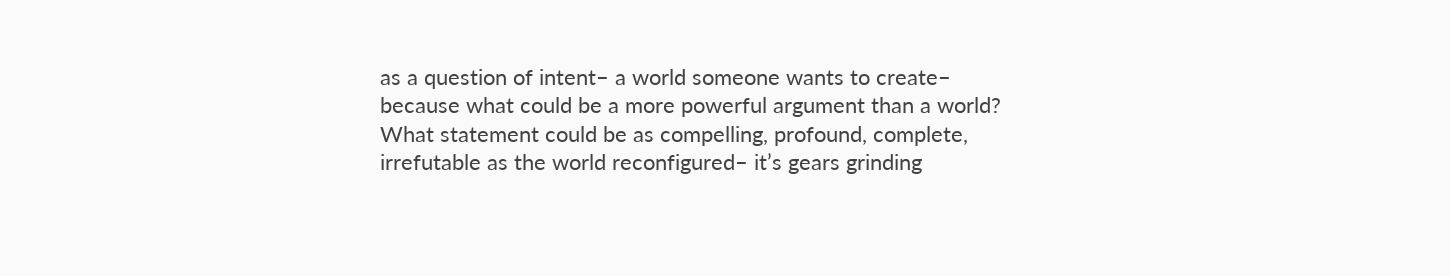as a question of intent– a world someone wants to create– because what could be a more powerful argument than a world? What statement could be as compelling, profound, complete, irrefutable as the world reconfigured– it’s gears grinding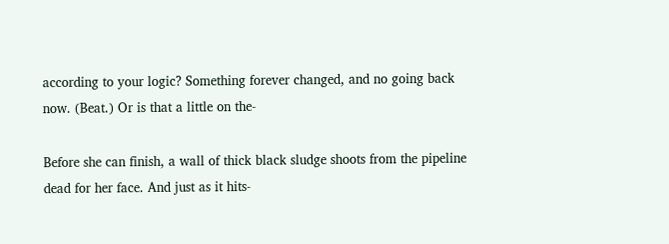according to your logic? Something forever changed, and no going back now. (Beat.) Or is that a little on the-

Before she can finish, a wall of thick black sludge shoots from the pipeline dead for her face. And just as it hits-